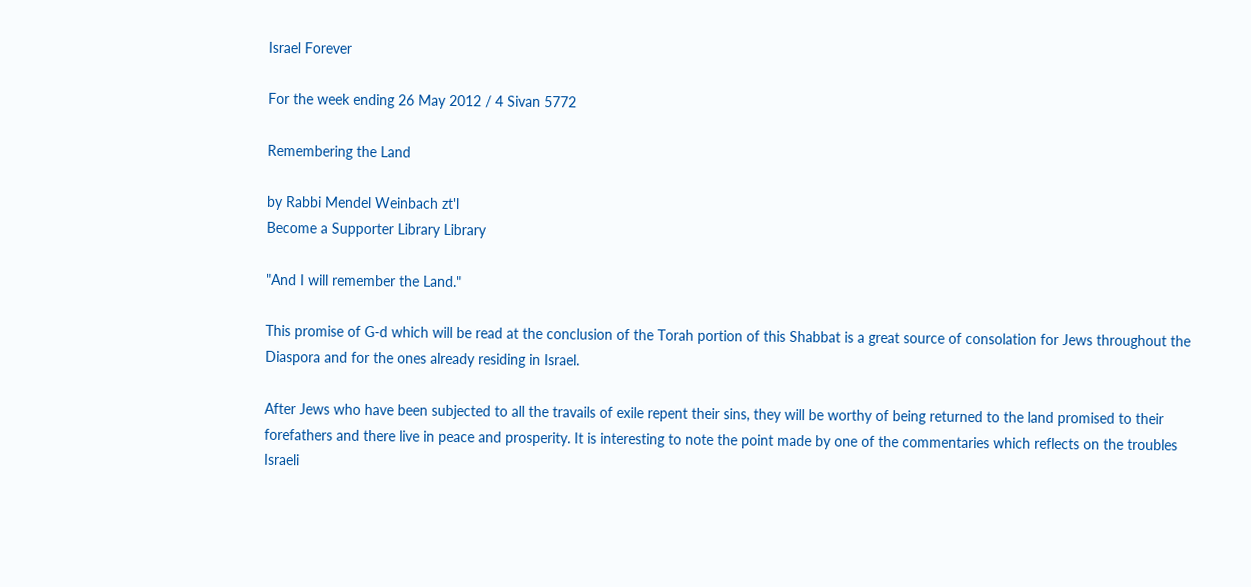Israel Forever

For the week ending 26 May 2012 / 4 Sivan 5772

Remembering the Land

by Rabbi Mendel Weinbach zt'l
Become a Supporter Library Library

"And I will remember the Land."

This promise of G-d which will be read at the conclusion of the Torah portion of this Shabbat is a great source of consolation for Jews throughout the Diaspora and for the ones already residing in Israel.

After Jews who have been subjected to all the travails of exile repent their sins, they will be worthy of being returned to the land promised to their forefathers and there live in peace and prosperity. It is interesting to note the point made by one of the commentaries which reflects on the troubles Israeli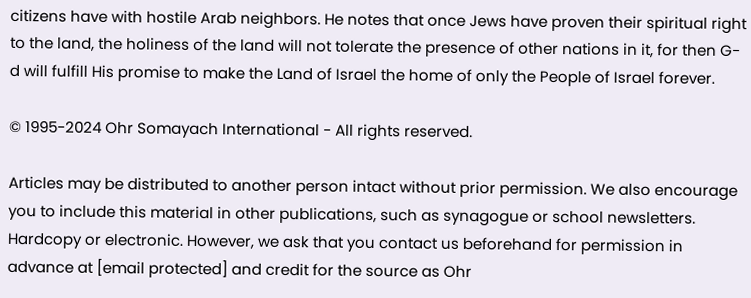citizens have with hostile Arab neighbors. He notes that once Jews have proven their spiritual right to the land, the holiness of the land will not tolerate the presence of other nations in it, for then G-d will fulfill His promise to make the Land of Israel the home of only the People of Israel forever.

© 1995-2024 Ohr Somayach International - All rights reserved.

Articles may be distributed to another person intact without prior permission. We also encourage you to include this material in other publications, such as synagogue or school newsletters. Hardcopy or electronic. However, we ask that you contact us beforehand for permission in advance at [email protected] and credit for the source as Ohr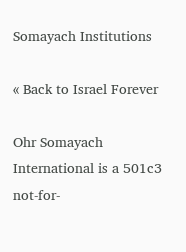Somayach Institutions

« Back to Israel Forever

Ohr Somayach International is a 501c3 not-for-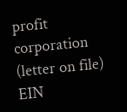profit corporation (letter on file) EIN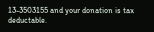13-3503155 and your donation is tax deductable.